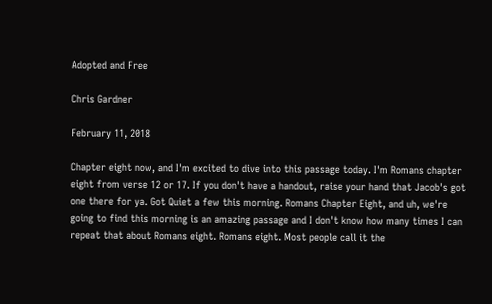Adopted and Free

Chris Gardner

February 11, 2018

Chapter eight now, and I'm excited to dive into this passage today. I'm Romans chapter eight from verse 12 or 17. If you don't have a handout, raise your hand that Jacob's got one there for ya. Got Quiet a few this morning. Romans Chapter Eight, and uh, we're going to find this morning is an amazing passage and I don't know how many times I can repeat that about Romans eight. Romans eight. Most people call it the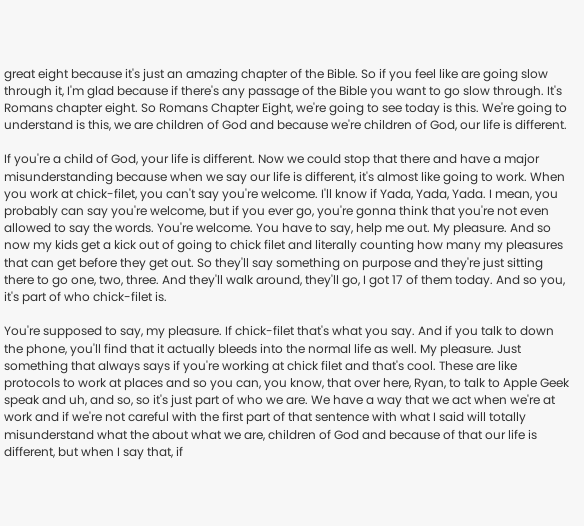great eight because it's just an amazing chapter of the Bible. So if you feel like are going slow through it, I'm glad because if there's any passage of the Bible you want to go slow through. It's Romans chapter eight. So Romans Chapter Eight, we're going to see today is this. We're going to understand is this, we are children of God and because we're children of God, our life is different.

If you're a child of God, your life is different. Now we could stop that there and have a major misunderstanding because when we say our life is different, it's almost like going to work. When you work at chick-filet, you can't say you're welcome. I'll know if Yada, Yada, Yada. I mean, you probably can say you're welcome, but if you ever go, you're gonna think that you're not even allowed to say the words. You're welcome. You have to say, help me out. My pleasure. And so now my kids get a kick out of going to chick filet and literally counting how many my pleasures that can get before they get out. So they'll say something on purpose and they're just sitting there to go one, two, three. And they'll walk around, they'll go, I got 17 of them today. And so you, it's part of who chick-filet is.

You're supposed to say, my pleasure. If chick-filet that's what you say. And if you talk to down the phone, you'll find that it actually bleeds into the normal life as well. My pleasure. Just something that always says if you're working at chick filet and that's cool. These are like protocols to work at places and so you can, you know, that over here, Ryan, to talk to Apple Geek speak and uh, and so, so it's just part of who we are. We have a way that we act when we're at work and if we're not careful with the first part of that sentence with what I said will totally misunderstand what the about what we are, children of God and because of that our life is different, but when I say that, if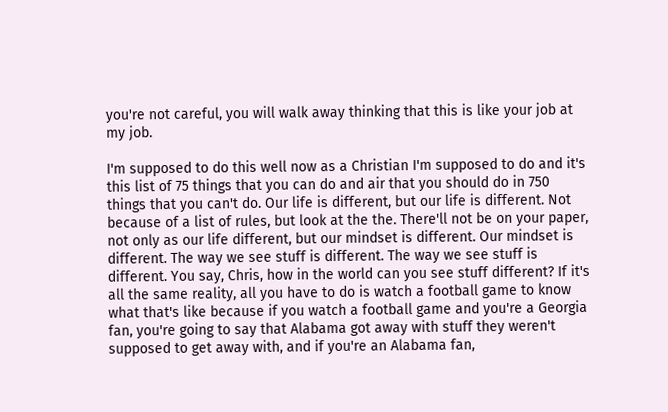you're not careful, you will walk away thinking that this is like your job at my job.

I'm supposed to do this well now as a Christian I'm supposed to do and it's this list of 75 things that you can do and air that you should do in 750 things that you can't do. Our life is different, but our life is different. Not because of a list of rules, but look at the the. There'll not be on your paper, not only as our life different, but our mindset is different. Our mindset is different. The way we see stuff is different. The way we see stuff is different. You say, Chris, how in the world can you see stuff different? If it's all the same reality, all you have to do is watch a football game to know what that's like because if you watch a football game and you're a Georgia fan, you're going to say that Alabama got away with stuff they weren't supposed to get away with, and if you're an Alabama fan,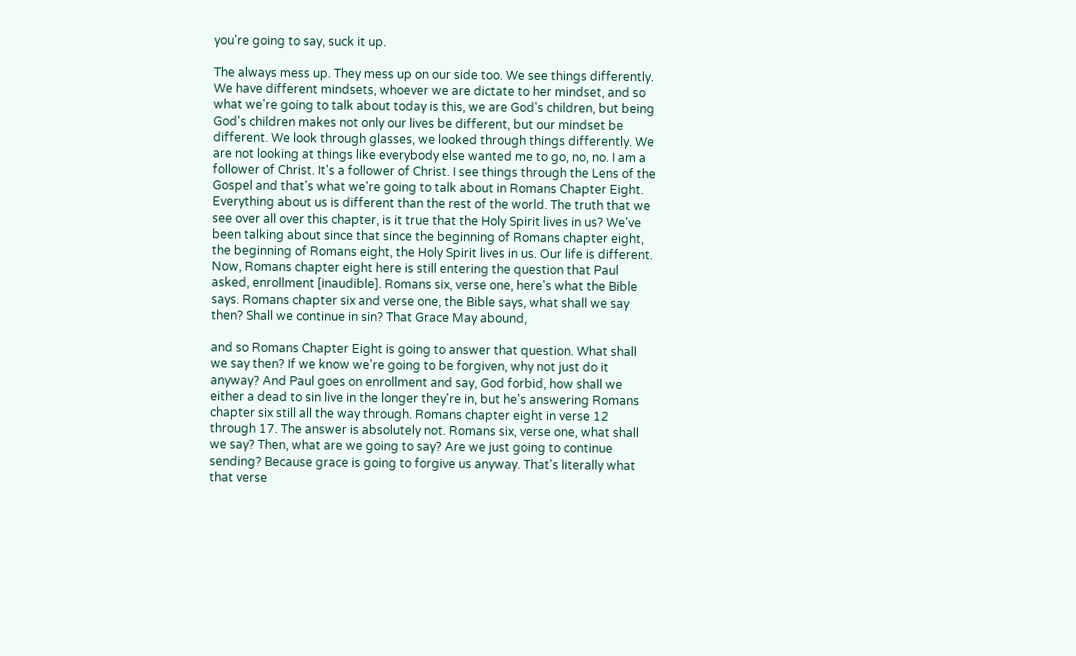you're going to say, suck it up.

The always mess up. They mess up on our side too. We see things differently. We have different mindsets, whoever we are dictate to her mindset, and so what we're going to talk about today is this, we are God's children, but being God's children makes not only our lives be different, but our mindset be different. We look through glasses, we looked through things differently. We are not looking at things like everybody else wanted me to go, no, no. I am a follower of Christ. It's a follower of Christ. I see things through the Lens of the Gospel and that's what we're going to talk about in Romans Chapter Eight. Everything about us is different than the rest of the world. The truth that we see over all over this chapter, is it true that the Holy Spirit lives in us? We've been talking about since that since the beginning of Romans chapter eight, the beginning of Romans eight, the Holy Spirit lives in us. Our life is different. Now, Romans chapter eight here is still entering the question that Paul asked, enrollment [inaudible]. Romans six, verse one, here's what the Bible says. Romans chapter six and verse one, the Bible says, what shall we say then? Shall we continue in sin? That Grace May abound,

and so Romans Chapter Eight is going to answer that question. What shall we say then? If we know we're going to be forgiven, why not just do it anyway? And Paul goes on enrollment and say, God forbid, how shall we either a dead to sin live in the longer they're in, but he's answering Romans chapter six still all the way through. Romans chapter eight in verse 12 through 17. The answer is absolutely not. Romans six, verse one, what shall we say? Then, what are we going to say? Are we just going to continue sending? Because grace is going to forgive us anyway. That's literally what that verse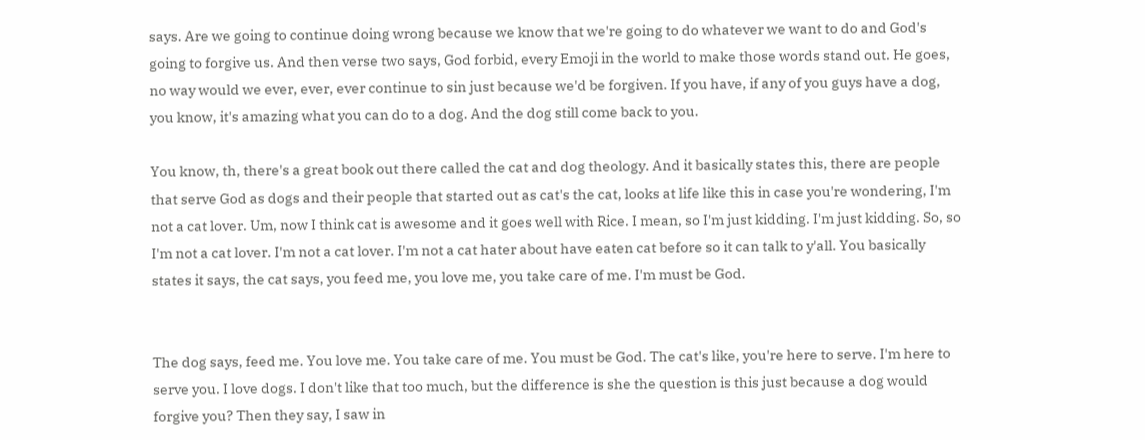says. Are we going to continue doing wrong because we know that we're going to do whatever we want to do and God's going to forgive us. And then verse two says, God forbid, every Emoji in the world to make those words stand out. He goes, no way would we ever, ever, ever continue to sin just because we'd be forgiven. If you have, if any of you guys have a dog, you know, it's amazing what you can do to a dog. And the dog still come back to you.

You know, th, there's a great book out there called the cat and dog theology. And it basically states this, there are people that serve God as dogs and their people that started out as cat's the cat, looks at life like this in case you're wondering, I'm not a cat lover. Um, now I think cat is awesome and it goes well with Rice. I mean, so I'm just kidding. I'm just kidding. So, so I'm not a cat lover. I'm not a cat lover. I'm not a cat hater about have eaten cat before so it can talk to y'all. You basically states it says, the cat says, you feed me, you love me, you take care of me. I'm must be God.


The dog says, feed me. You love me. You take care of me. You must be God. The cat's like, you're here to serve. I'm here to serve you. I love dogs. I don't like that too much, but the difference is she the question is this just because a dog would forgive you? Then they say, I saw in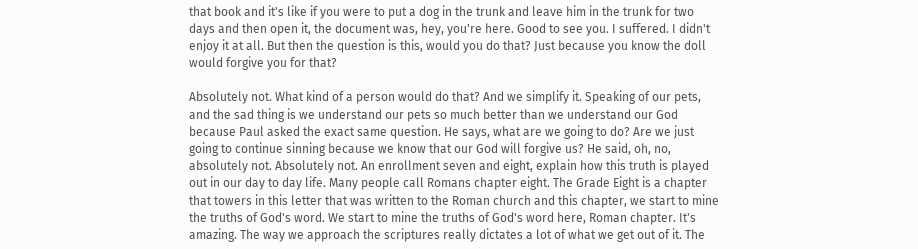that book and it's like if you were to put a dog in the trunk and leave him in the trunk for two days and then open it, the document was, hey, you're here. Good to see you. I suffered. I didn't enjoy it at all. But then the question is this, would you do that? Just because you know the doll would forgive you for that?

Absolutely not. What kind of a person would do that? And we simplify it. Speaking of our pets, and the sad thing is we understand our pets so much better than we understand our God because Paul asked the exact same question. He says, what are we going to do? Are we just going to continue sinning because we know that our God will forgive us? He said, oh, no, absolutely not. Absolutely not. An enrollment seven and eight, explain how this truth is played out in our day to day life. Many people call Romans chapter eight. The Grade Eight is a chapter that towers in this letter that was written to the Roman church and this chapter, we start to mine the truths of God's word. We start to mine the truths of God's word here, Roman chapter. It's amazing. The way we approach the scriptures really dictates a lot of what we get out of it. The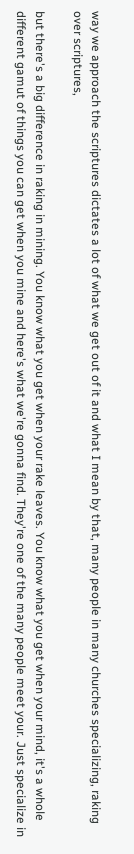way we approach the scriptures dictates a lot of what we get out of it and what I mean by that, many people in many churches specializing, raking over scriptures,

but there's a big difference in raking in mining. You know what you get when your rake leaves. You know what you get when your mind, it's a whole different gamut of things you can get when you mine and here's what we're gonna find. They're one of the many people meet your. Just specialize in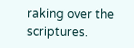raking over the scriptures.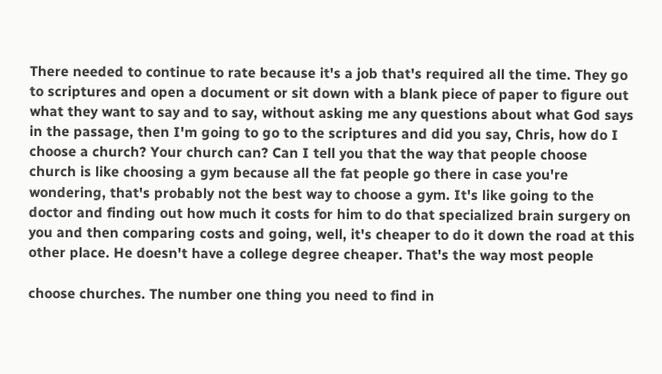There needed to continue to rate because it's a job that's required all the time. They go to scriptures and open a document or sit down with a blank piece of paper to figure out what they want to say and to say, without asking me any questions about what God says in the passage, then I'm going to go to the scriptures and did you say, Chris, how do I choose a church? Your church can? Can I tell you that the way that people choose church is like choosing a gym because all the fat people go there in case you're wondering, that's probably not the best way to choose a gym. It's like going to the doctor and finding out how much it costs for him to do that specialized brain surgery on you and then comparing costs and going, well, it's cheaper to do it down the road at this other place. He doesn't have a college degree cheaper. That's the way most people

choose churches. The number one thing you need to find in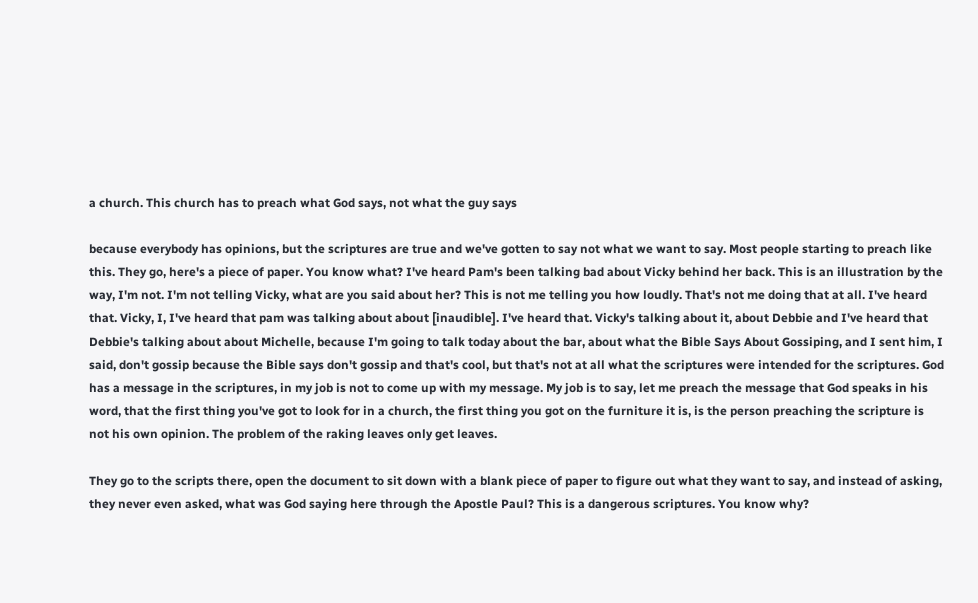a church. This church has to preach what God says, not what the guy says

because everybody has opinions, but the scriptures are true and we've gotten to say not what we want to say. Most people starting to preach like this. They go, here's a piece of paper. You know what? I've heard Pam's been talking bad about Vicky behind her back. This is an illustration by the way, I'm not. I'm not telling Vicky, what are you said about her? This is not me telling you how loudly. That's not me doing that at all. I've heard that. Vicky, I, I've heard that pam was talking about about [inaudible]. I've heard that. Vicky's talking about it, about Debbie and I've heard that Debbie's talking about about Michelle, because I'm going to talk today about the bar, about what the Bible Says About Gossiping, and I sent him, I said, don't gossip because the Bible says don't gossip and that's cool, but that's not at all what the scriptures were intended for the scriptures. God has a message in the scriptures, in my job is not to come up with my message. My job is to say, let me preach the message that God speaks in his word, that the first thing you've got to look for in a church, the first thing you got on the furniture it is, is the person preaching the scripture is not his own opinion. The problem of the raking leaves only get leaves.

They go to the scripts there, open the document to sit down with a blank piece of paper to figure out what they want to say, and instead of asking, they never even asked, what was God saying here through the Apostle Paul? This is a dangerous scriptures. You know why?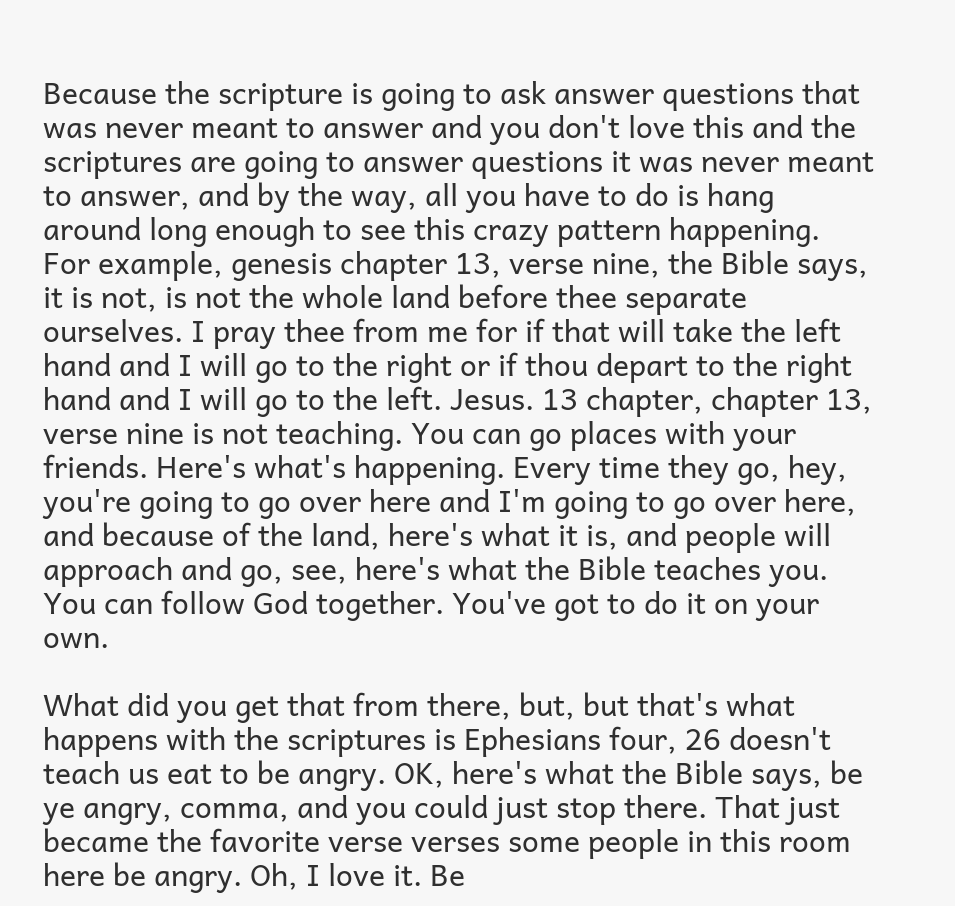Because the scripture is going to ask answer questions that was never meant to answer and you don't love this and the scriptures are going to answer questions it was never meant to answer, and by the way, all you have to do is hang around long enough to see this crazy pattern happening. For example, genesis chapter 13, verse nine, the Bible says, it is not, is not the whole land before thee separate ourselves. I pray thee from me for if that will take the left hand and I will go to the right or if thou depart to the right hand and I will go to the left. Jesus. 13 chapter, chapter 13, verse nine is not teaching. You can go places with your friends. Here's what's happening. Every time they go, hey, you're going to go over here and I'm going to go over here, and because of the land, here's what it is, and people will approach and go, see, here's what the Bible teaches you. You can follow God together. You've got to do it on your own.

What did you get that from there, but, but that's what happens with the scriptures is Ephesians four, 26 doesn't teach us eat to be angry. OK, here's what the Bible says, be ye angry, comma, and you could just stop there. That just became the favorite verse verses some people in this room here be angry. Oh, I love it. Be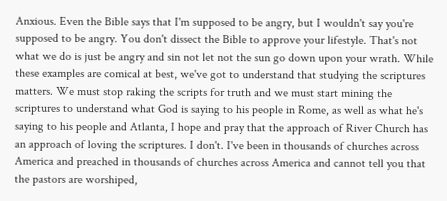Anxious. Even the Bible says that I'm supposed to be angry, but I wouldn't say you're supposed to be angry. You don't dissect the Bible to approve your lifestyle. That's not what we do is just be angry and sin not let not the sun go down upon your wrath. While these examples are comical at best, we've got to understand that studying the scriptures matters. We must stop raking the scripts for truth and we must start mining the scriptures to understand what God is saying to his people in Rome, as well as what he's saying to his people and Atlanta, I hope and pray that the approach of River Church has an approach of loving the scriptures. I don't. I've been in thousands of churches across America and preached in thousands of churches across America and cannot tell you that the pastors are worshiped,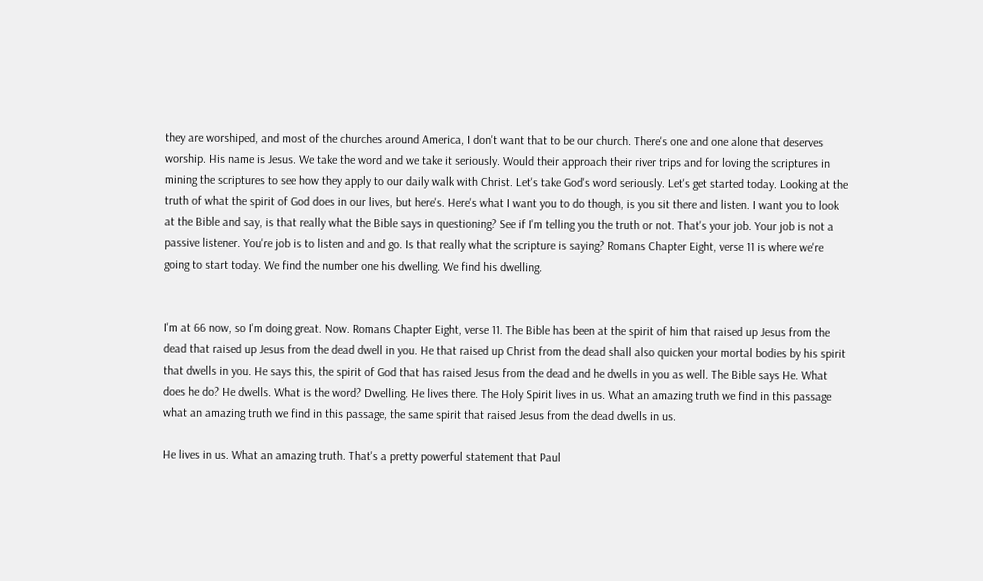they are worshiped, and most of the churches around America, I don't want that to be our church. There's one and one alone that deserves worship. His name is Jesus. We take the word and we take it seriously. Would their approach their river trips and for loving the scriptures in mining the scriptures to see how they apply to our daily walk with Christ. Let's take God's word seriously. Let's get started today. Looking at the truth of what the spirit of God does in our lives, but here's. Here's what I want you to do though, is you sit there and listen. I want you to look at the Bible and say, is that really what the Bible says in questioning? See if I'm telling you the truth or not. That's your job. Your job is not a passive listener. You're job is to listen and and go. Is that really what the scripture is saying? Romans Chapter Eight, verse 11 is where we're going to start today. We find the number one his dwelling. We find his dwelling.


I'm at 66 now, so I'm doing great. Now. Romans Chapter Eight, verse 11. The Bible has been at the spirit of him that raised up Jesus from the dead that raised up Jesus from the dead dwell in you. He that raised up Christ from the dead shall also quicken your mortal bodies by his spirit that dwells in you. He says this, the spirit of God that has raised Jesus from the dead and he dwells in you as well. The Bible says He. What does he do? He dwells. What is the word? Dwelling. He lives there. The Holy Spirit lives in us. What an amazing truth we find in this passage what an amazing truth we find in this passage, the same spirit that raised Jesus from the dead dwells in us.

He lives in us. What an amazing truth. That's a pretty powerful statement that Paul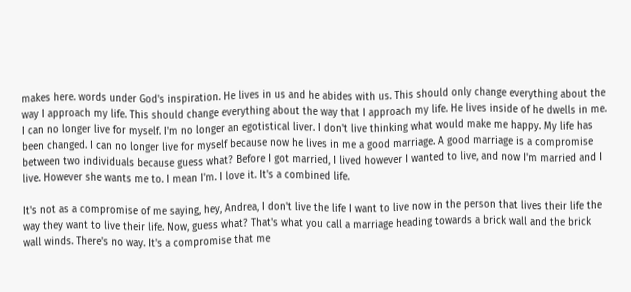makes here. words under God's inspiration. He lives in us and he abides with us. This should only change everything about the way I approach my life. This should change everything about the way that I approach my life. He lives inside of he dwells in me. I can no longer live for myself. I'm no longer an egotistical liver. I don't live thinking what would make me happy. My life has been changed. I can no longer live for myself because now he lives in me a good marriage. A good marriage is a compromise between two individuals because guess what? Before I got married, I lived however I wanted to live, and now I'm married and I live. However she wants me to. I mean I'm. I love it. It's a combined life.

It's not as a compromise of me saying, hey, Andrea, I don't live the life I want to live now in the person that lives their life the way they want to live their life. Now, guess what? That's what you call a marriage heading towards a brick wall and the brick wall winds. There's no way. It's a compromise that me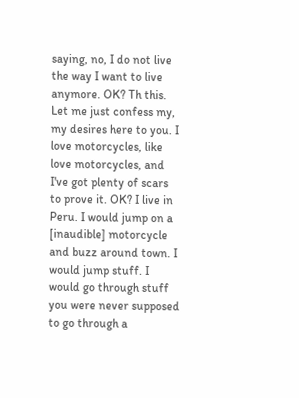saying, no, I do not live the way I want to live anymore. OK? Th this. Let me just confess my, my desires here to you. I love motorcycles, like love motorcycles, and I've got plenty of scars to prove it. OK? I live in Peru. I would jump on a [inaudible] motorcycle and buzz around town. I would jump stuff. I would go through stuff you were never supposed to go through a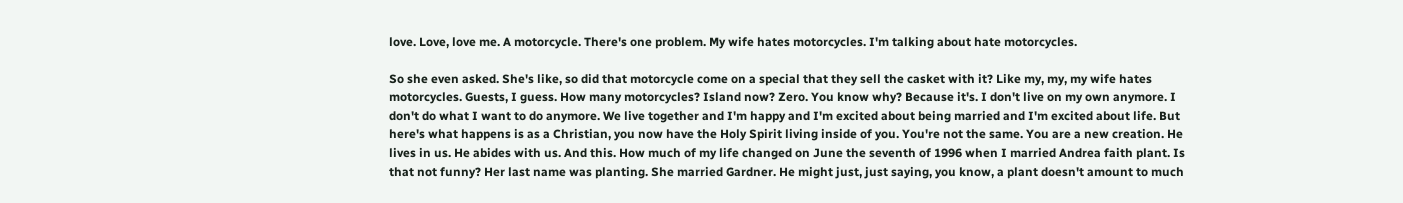love. Love, love me. A motorcycle. There's one problem. My wife hates motorcycles. I'm talking about hate motorcycles.

So she even asked. She's like, so did that motorcycle come on a special that they sell the casket with it? Like my, my, my wife hates motorcycles. Guests, I guess. How many motorcycles? Island now? Zero. You know why? Because it's. I don't live on my own anymore. I don't do what I want to do anymore. We live together and I'm happy and I'm excited about being married and I'm excited about life. But here's what happens is as a Christian, you now have the Holy Spirit living inside of you. You're not the same. You are a new creation. He lives in us. He abides with us. And this. How much of my life changed on June the seventh of 1996 when I married Andrea faith plant. Is that not funny? Her last name was planting. She married Gardner. He might just, just saying, you know, a plant doesn't amount to much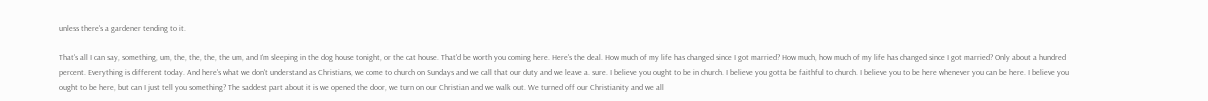unless there's a gardener tending to it.

That's all I can say, something, um, the, the, the, the um, and I'm sleeping in the dog house tonight, or the cat house. That'd be worth you coming here. Here's the deal. How much of my life has changed since I got married? How much, how much of my life has changed since I got married? Only about a hundred percent. Everything is different today. And here's what we don't understand as Christians, we come to church on Sundays and we call that our duty and we leave a. sure. I believe you ought to be in church. I believe you gotta be faithful to church. I believe you to be here whenever you can be here. I believe you ought to be here, but can I just tell you something? The saddest part about it is we opened the door, we turn on our Christian and we walk out. We turned off our Christianity and we all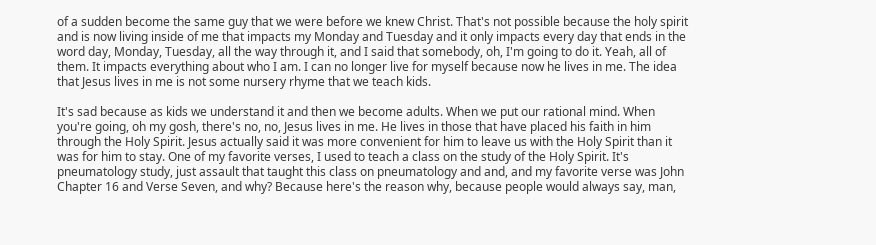of a sudden become the same guy that we were before we knew Christ. That's not possible because the holy spirit and is now living inside of me that impacts my Monday and Tuesday and it only impacts every day that ends in the word day, Monday, Tuesday, all the way through it, and I said that somebody, oh, I'm going to do it. Yeah, all of them. It impacts everything about who I am. I can no longer live for myself because now he lives in me. The idea that Jesus lives in me is not some nursery rhyme that we teach kids.

It's sad because as kids we understand it and then we become adults. When we put our rational mind. When you're going, oh my gosh, there's no, no, Jesus lives in me. He lives in those that have placed his faith in him through the Holy Spirit. Jesus actually said it was more convenient for him to leave us with the Holy Spirit than it was for him to stay. One of my favorite verses, I used to teach a class on the study of the Holy Spirit. It's pneumatology study, just assault that taught this class on pneumatology and and, and my favorite verse was John Chapter 16 and Verse Seven, and why? Because here's the reason why, because people would always say, man,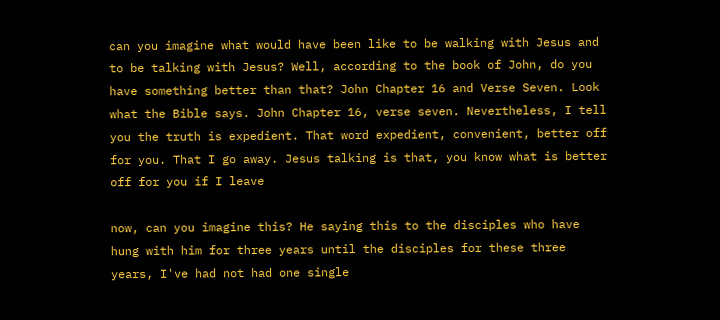can you imagine what would have been like to be walking with Jesus and to be talking with Jesus? Well, according to the book of John, do you have something better than that? John Chapter 16 and Verse Seven. Look what the Bible says. John Chapter 16, verse seven. Nevertheless, I tell you the truth is expedient. That word expedient, convenient, better off for you. That I go away. Jesus talking is that, you know what is better off for you if I leave

now, can you imagine this? He saying this to the disciples who have hung with him for three years until the disciples for these three years, I've had not had one single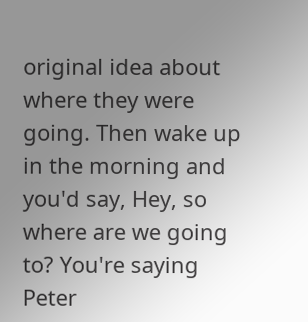original idea about where they were going. Then wake up in the morning and you'd say, Hey, so where are we going to? You're saying Peter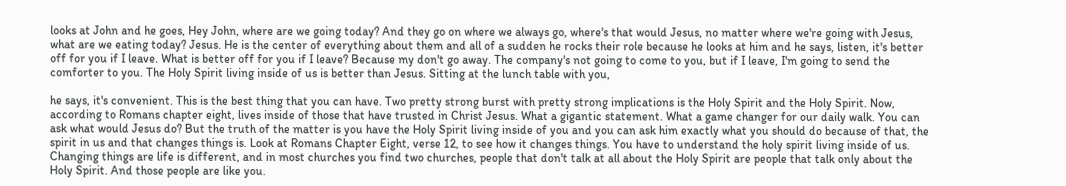looks at John and he goes, Hey John, where are we going today? And they go on where we always go, where's that would Jesus, no matter where we're going with Jesus, what are we eating today? Jesus. He is the center of everything about them and all of a sudden he rocks their role because he looks at him and he says, listen, it's better off for you if I leave. What is better off for you if I leave? Because my don't go away. The company's not going to come to you, but if I leave, I'm going to send the comforter to you. The Holy Spirit living inside of us is better than Jesus. Sitting at the lunch table with you,

he says, it's convenient. This is the best thing that you can have. Two pretty strong burst with pretty strong implications is the Holy Spirit and the Holy Spirit. Now, according to Romans chapter eight, lives inside of those that have trusted in Christ Jesus. What a gigantic statement. What a game changer for our daily walk. You can ask what would Jesus do? But the truth of the matter is you have the Holy Spirit living inside of you and you can ask him exactly what you should do because of that, the spirit in us and that changes things is. Look at Romans Chapter Eight, verse 12, to see how it changes things. You have to understand the holy spirit living inside of us. Changing things are life is different, and in most churches you find two churches, people that don't talk at all about the Holy Spirit are people that talk only about the Holy Spirit. And those people are like you.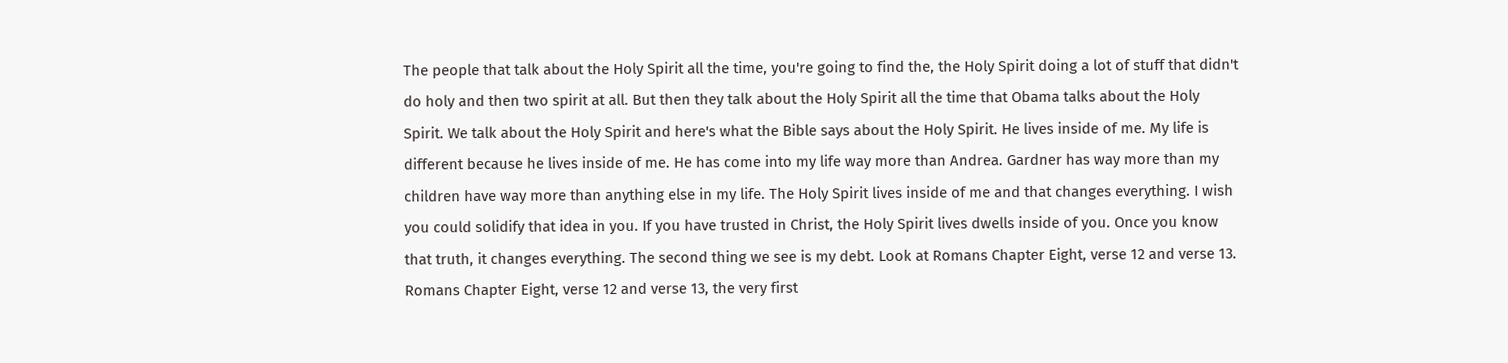The people that talk about the Holy Spirit all the time, you're going to find the, the Holy Spirit doing a lot of stuff that didn't do holy and then two spirit at all. But then they talk about the Holy Spirit all the time that Obama talks about the Holy Spirit. We talk about the Holy Spirit and here's what the Bible says about the Holy Spirit. He lives inside of me. My life is different because he lives inside of me. He has come into my life way more than Andrea. Gardner has way more than my children have way more than anything else in my life. The Holy Spirit lives inside of me and that changes everything. I wish you could solidify that idea in you. If you have trusted in Christ, the Holy Spirit lives dwells inside of you. Once you know that truth, it changes everything. The second thing we see is my debt. Look at Romans Chapter Eight, verse 12 and verse 13. Romans Chapter Eight, verse 12 and verse 13, the very first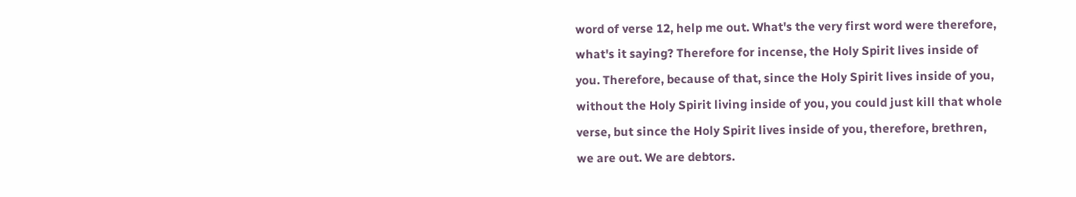word of verse 12, help me out. What's the very first word were therefore, what's it saying? Therefore for incense, the Holy Spirit lives inside of you. Therefore, because of that, since the Holy Spirit lives inside of you, without the Holy Spirit living inside of you, you could just kill that whole verse, but since the Holy Spirit lives inside of you, therefore, brethren, we are out. We are debtors.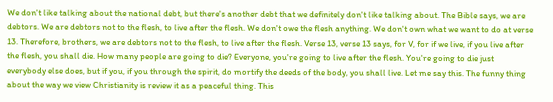We don't like talking about the national debt, but there's another debt that we definitely don't like talking about. The Bible says, we are debtors. We are debtors not to the flesh, to live after the flesh. We don't owe the flesh anything. We don't own what we want to do at verse 13. Therefore, brothers, we are debtors not to the flesh, to live after the flesh. Verse 13, verse 13 says, for V, for if we live, if you live after the flesh, you shall die. How many people are going to die? Everyone, you're going to live after the flesh. You're going to die just everybody else does, but if you, if you through the spirit, do mortify the deeds of the body, you shall live. Let me say this. The funny thing about the way we view Christianity is review it as a peaceful thing. This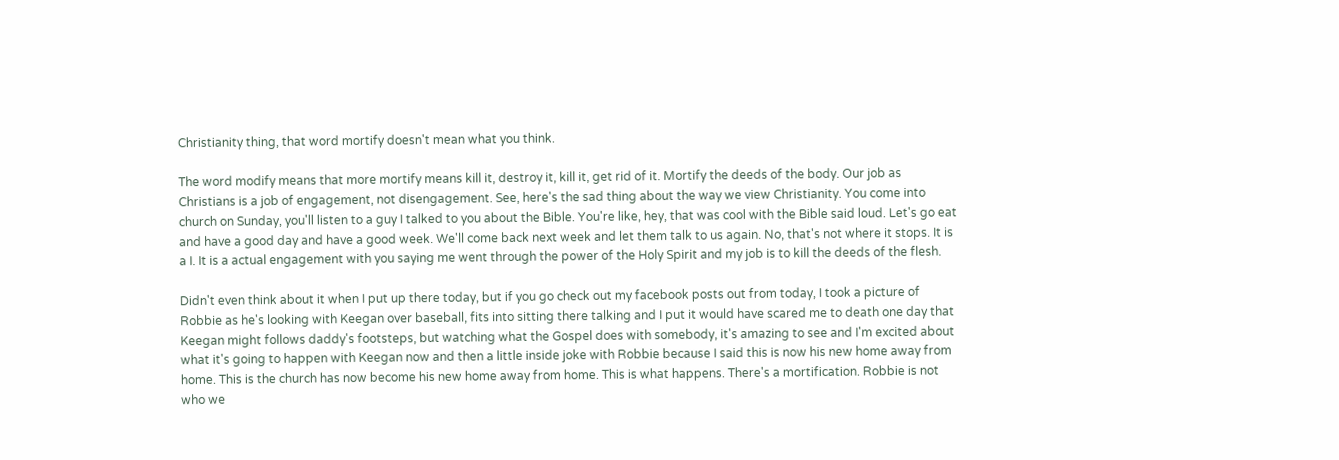Christianity thing, that word mortify doesn't mean what you think.

The word modify means that more mortify means kill it, destroy it, kill it, get rid of it. Mortify the deeds of the body. Our job as Christians is a job of engagement, not disengagement. See, here's the sad thing about the way we view Christianity. You come into church on Sunday, you'll listen to a guy I talked to you about the Bible. You're like, hey, that was cool with the Bible said loud. Let's go eat and have a good day and have a good week. We'll come back next week and let them talk to us again. No, that's not where it stops. It is a I. It is a actual engagement with you saying me went through the power of the Holy Spirit and my job is to kill the deeds of the flesh.

Didn't even think about it when I put up there today, but if you go check out my facebook posts out from today, I took a picture of Robbie as he's looking with Keegan over baseball, fits into sitting there talking and I put it would have scared me to death one day that Keegan might follows daddy's footsteps, but watching what the Gospel does with somebody, it's amazing to see and I'm excited about what it's going to happen with Keegan now and then a little inside joke with Robbie because I said this is now his new home away from home. This is the church has now become his new home away from home. This is what happens. There's a mortification. Robbie is not who we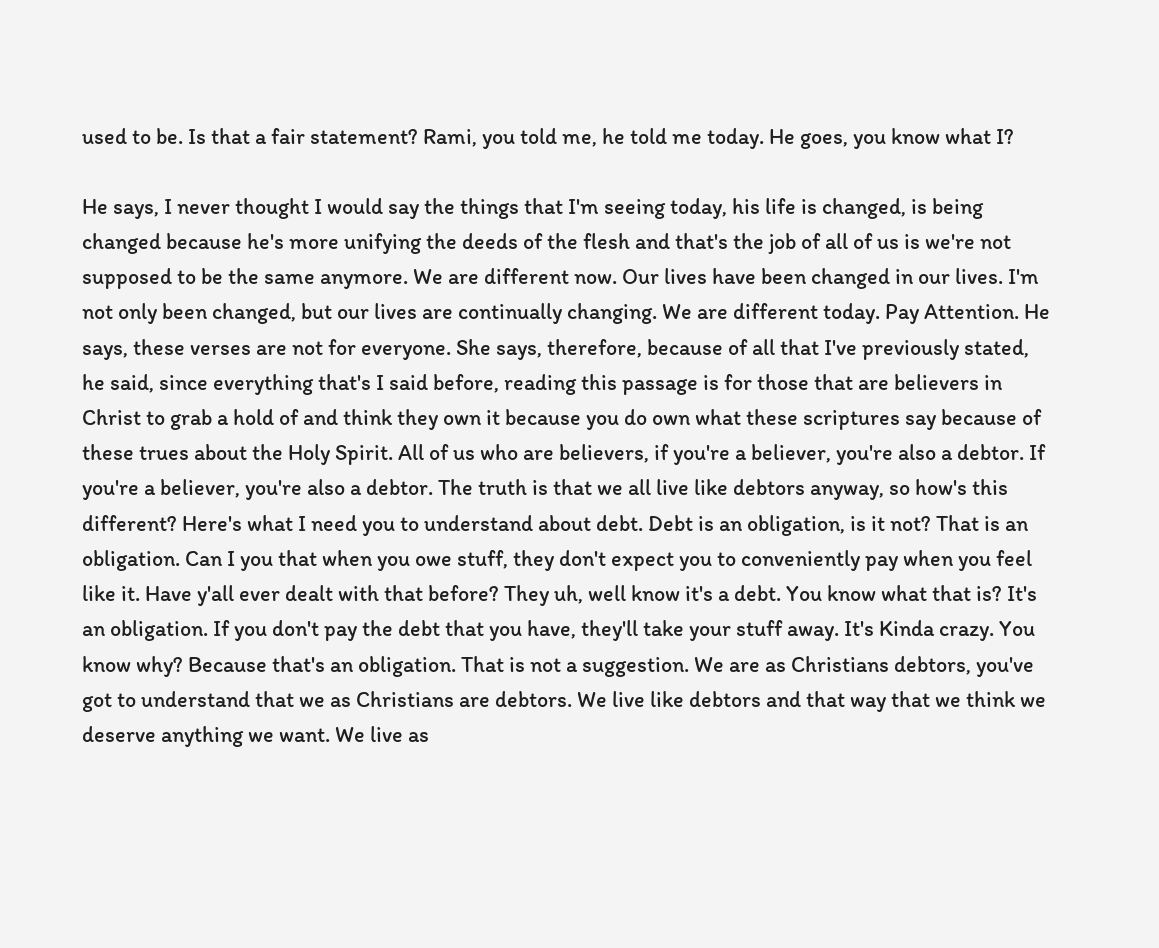used to be. Is that a fair statement? Rami, you told me, he told me today. He goes, you know what I?

He says, I never thought I would say the things that I'm seeing today, his life is changed, is being changed because he's more unifying the deeds of the flesh and that's the job of all of us is we're not supposed to be the same anymore. We are different now. Our lives have been changed in our lives. I'm not only been changed, but our lives are continually changing. We are different today. Pay Attention. He says, these verses are not for everyone. She says, therefore, because of all that I've previously stated, he said, since everything that's I said before, reading this passage is for those that are believers in Christ to grab a hold of and think they own it because you do own what these scriptures say because of these trues about the Holy Spirit. All of us who are believers, if you're a believer, you're also a debtor. If you're a believer, you're also a debtor. The truth is that we all live like debtors anyway, so how's this different? Here's what I need you to understand about debt. Debt is an obligation, is it not? That is an obligation. Can I you that when you owe stuff, they don't expect you to conveniently pay when you feel like it. Have y'all ever dealt with that before? They uh, well know it's a debt. You know what that is? It's an obligation. If you don't pay the debt that you have, they'll take your stuff away. It's Kinda crazy. You know why? Because that's an obligation. That is not a suggestion. We are as Christians debtors, you've got to understand that we as Christians are debtors. We live like debtors and that way that we think we deserve anything we want. We live as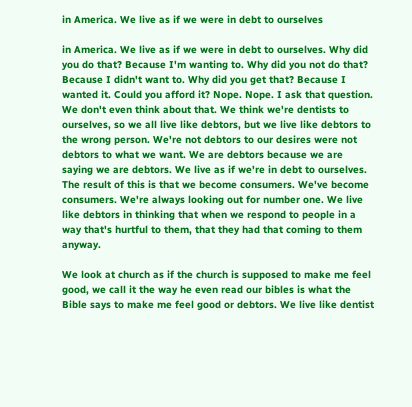in America. We live as if we were in debt to ourselves

in America. We live as if we were in debt to ourselves. Why did you do that? Because I'm wanting to. Why did you not do that? Because I didn't want to. Why did you get that? Because I wanted it. Could you afford it? Nope. Nope. I ask that question. We don't even think about that. We think we're dentists to ourselves, so we all live like debtors, but we live like debtors to the wrong person. We're not debtors to our desires were not debtors to what we want. We are debtors because we are saying we are debtors. We live as if we're in debt to ourselves. The result of this is that we become consumers. We've become consumers. We're always looking out for number one. We live like debtors in thinking that when we respond to people in a way that's hurtful to them, that they had that coming to them anyway.

We look at church as if the church is supposed to make me feel good, we call it the way he even read our bibles is what the Bible says to make me feel good or debtors. We live like dentist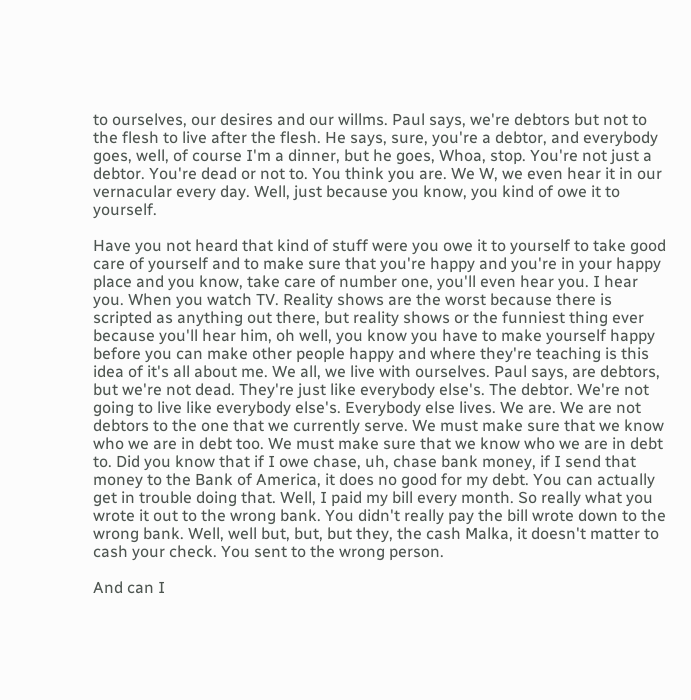to ourselves, our desires and our willms. Paul says, we're debtors but not to the flesh to live after the flesh. He says, sure, you're a debtor, and everybody goes, well, of course I'm a dinner, but he goes, Whoa, stop. You're not just a debtor. You're dead or not to. You think you are. We W, we even hear it in our vernacular every day. Well, just because you know, you kind of owe it to yourself.

Have you not heard that kind of stuff were you owe it to yourself to take good care of yourself and to make sure that you're happy and you're in your happy place and you know, take care of number one, you'll even hear you. I hear you. When you watch TV. Reality shows are the worst because there is scripted as anything out there, but reality shows or the funniest thing ever because you'll hear him, oh well, you know you have to make yourself happy before you can make other people happy and where they're teaching is this idea of it's all about me. We all, we live with ourselves. Paul says, are debtors, but we're not dead. They're just like everybody else's. The debtor. We're not going to live like everybody else's. Everybody else lives. We are. We are not debtors to the one that we currently serve. We must make sure that we know who we are in debt too. We must make sure that we know who we are in debt to. Did you know that if I owe chase, uh, chase bank money, if I send that money to the Bank of America, it does no good for my debt. You can actually get in trouble doing that. Well, I paid my bill every month. So really what you wrote it out to the wrong bank. You didn't really pay the bill wrote down to the wrong bank. Well, well but, but, but they, the cash Malka, it doesn't matter to cash your check. You sent to the wrong person.

And can I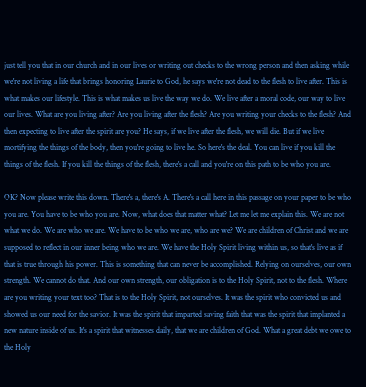just tell you that in our church and in our lives or writing out checks to the wrong person and then asking while we're not living a life that brings honoring Laurie to God, he says we're not dead to the flesh to live after. This is what makes our lifestyle. This is what makes us live the way we do. We live after a moral code, our way to live our lives. What are you living after? Are you living after the flesh? Are you writing your checks to the flesh? And then expecting to live after the spirit are you? He says, if we live after the flesh, we will die. But if we live mortifying the things of the body, then you're going to live he. So here's the deal. You can live if you kill the things of the flesh. If you kill the things of the flesh, there's a call and you're on this path to be who you are.

OK? Now please write this down. There's a, there's A. There's a call here in this passage on your paper to be who you are. You have to be who you are. Now, what does that matter what? Let me let me explain this. We are not what we do. We are who we are. We have to be who we are, who are we? We are children of Christ and we are supposed to reflect in our inner being who we are. We have the Holy Spirit living within us, so that's live as if that is true through his power. This is something that can never be accomplished. Relying on ourselves, our own strength. We cannot do that. And our own strength, our obligation is to the Holy Spirit, not to the flesh. Where are you writing your text too? That is to the Holy Spirit, not ourselves. It was the spirit who convicted us and showed us our need for the savior. It was the spirit that imparted saving faith that was the spirit that implanted a new nature inside of us. It's a spirit that witnesses daily, that we are children of God. What a great debt we owe to the Holy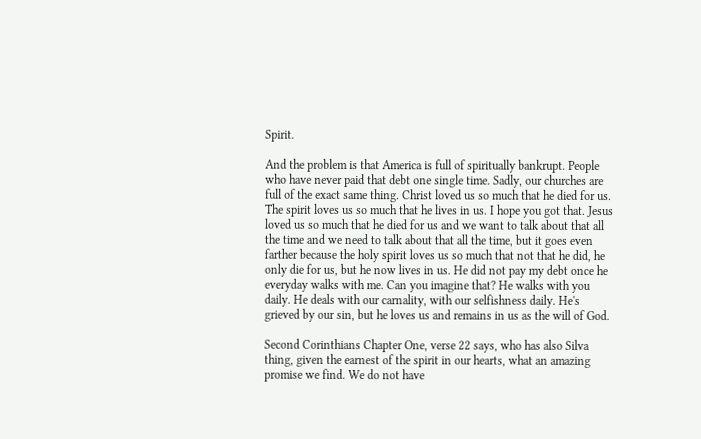Spirit.

And the problem is that America is full of spiritually bankrupt. People who have never paid that debt one single time. Sadly, our churches are full of the exact same thing. Christ loved us so much that he died for us. The spirit loves us so much that he lives in us. I hope you got that. Jesus loved us so much that he died for us and we want to talk about that all the time and we need to talk about that all the time, but it goes even farther because the holy spirit loves us so much that not that he did, he only die for us, but he now lives in us. He did not pay my debt once he everyday walks with me. Can you imagine that? He walks with you daily. He deals with our carnality, with our selfishness daily. He's grieved by our sin, but he loves us and remains in us as the will of God.

Second Corinthians Chapter One, verse 22 says, who has also Silva thing, given the earnest of the spirit in our hearts, what an amazing promise we find. We do not have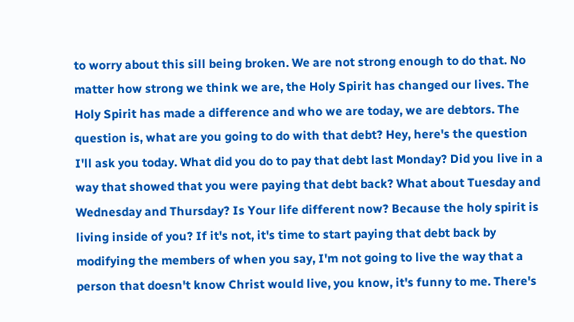to worry about this sill being broken. We are not strong enough to do that. No matter how strong we think we are, the Holy Spirit has changed our lives. The Holy Spirit has made a difference and who we are today, we are debtors. The question is, what are you going to do with that debt? Hey, here's the question I'll ask you today. What did you do to pay that debt last Monday? Did you live in a way that showed that you were paying that debt back? What about Tuesday and Wednesday and Thursday? Is Your life different now? Because the holy spirit is living inside of you? If it's not, it's time to start paying that debt back by modifying the members of when you say, I'm not going to live the way that a person that doesn't know Christ would live, you know, it's funny to me. There's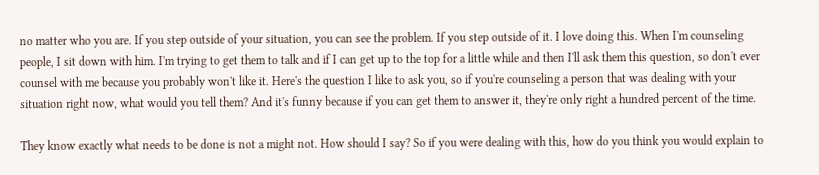no matter who you are. If you step outside of your situation, you can see the problem. If you step outside of it. I love doing this. When I'm counseling people, I sit down with him. I'm trying to get them to talk and if I can get up to the top for a little while and then I'll ask them this question, so don't ever counsel with me because you probably won't like it. Here's the question I like to ask you, so if you're counseling a person that was dealing with your situation right now, what would you tell them? And it's funny because if you can get them to answer it, they're only right a hundred percent of the time.

They know exactly what needs to be done is not a might not. How should I say? So if you were dealing with this, how do you think you would explain to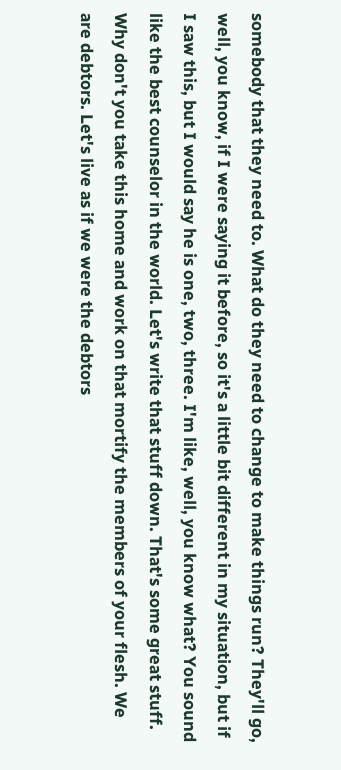somebody that they need to. What do they need to change to make things run? They'll go, well, you know, if I were saying it before, so it's a little bit different in my situation, but if I saw this, but I would say he is one, two, three. I'm like, well, you know what? You sound like the best counselor in the world. Let's write that stuff down. That's some great stuff. Why don't you take this home and work on that mortify the members of your flesh. We are debtors. Let's live as if we were the debtors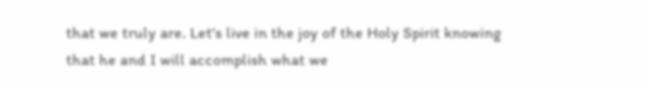that we truly are. Let's live in the joy of the Holy Spirit knowing that he and I will accomplish what we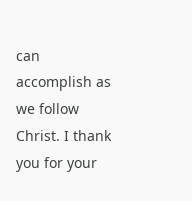can accomplish as we follow Christ. I thank you for your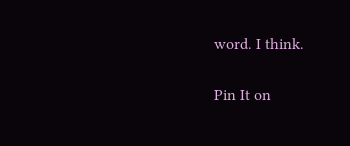word. I think.

Pin It on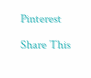Pinterest

Share This